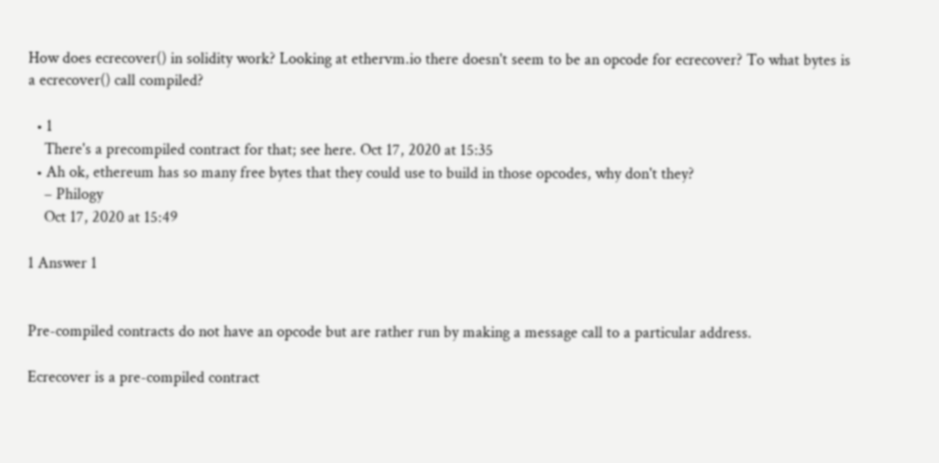How does ecrecover() in solidity work? Looking at ethervm.io there doesn't seem to be an opcode for ecrecover? To what bytes is a ecrecover() call compiled?

  • 1
    There's a precompiled contract for that; see here. Oct 17, 2020 at 15:35
  • Ah ok, ethereum has so many free bytes that they could use to build in those opcodes, why don't they?
    – Philogy
    Oct 17, 2020 at 15:49

1 Answer 1


Pre-compiled contracts do not have an opcode but are rather run by making a message call to a particular address.

Ecrecover is a pre-compiled contract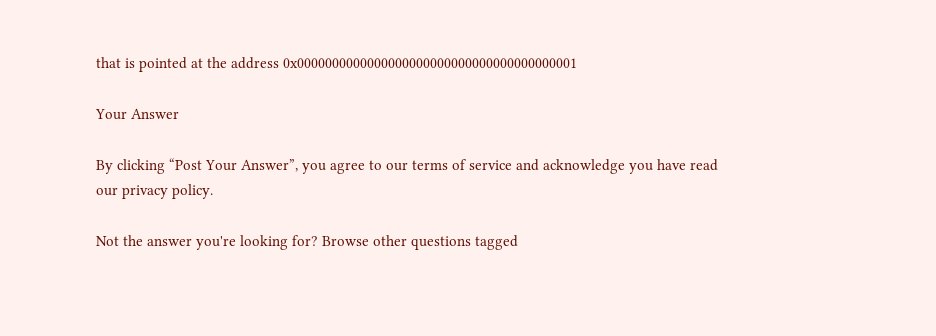that is pointed at the address 0x0000000000000000000000000000000000000001

Your Answer

By clicking “Post Your Answer”, you agree to our terms of service and acknowledge you have read our privacy policy.

Not the answer you're looking for? Browse other questions tagged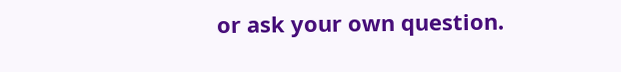or ask your own question.